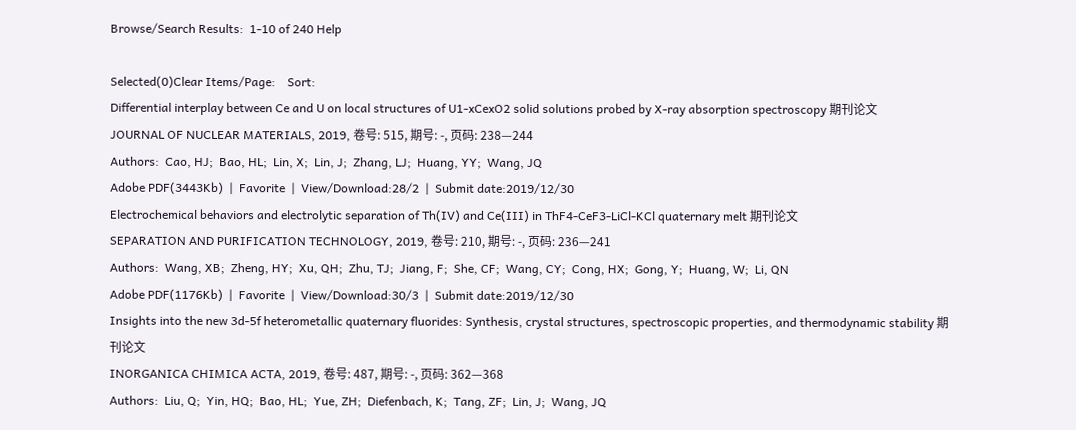Browse/Search Results:  1-10 of 240 Help

Selected(0)Clear Items/Page:    Sort:
Differential interplay between Ce and U on local structures of U1-xCexO2 solid solutions probed by X-ray absorption spectroscopy 期刊论文
JOURNAL OF NUCLEAR MATERIALS, 2019, 卷号: 515, 期号: -, 页码: 238—244
Authors:  Cao, HJ;  Bao, HL;  Lin, X;  Lin, J;  Zhang, LJ;  Huang, YY;  Wang, JQ
Adobe PDF(3443Kb)  |  Favorite  |  View/Download:28/2  |  Submit date:2019/12/30
Electrochemical behaviors and electrolytic separation of Th(IV) and Ce(III) in ThF4-CeF3-LiCl-KCl quaternary melt 期刊论文
SEPARATION AND PURIFICATION TECHNOLOGY, 2019, 卷号: 210, 期号: -, 页码: 236—241
Authors:  Wang, XB;  Zheng, HY;  Xu, QH;  Zhu, TJ;  Jiang, F;  She, CF;  Wang, CY;  Cong, HX;  Gong, Y;  Huang, W;  Li, QN
Adobe PDF(1176Kb)  |  Favorite  |  View/Download:30/3  |  Submit date:2019/12/30
Insights into the new 3d-5f heterometallic quaternary fluorides: Synthesis, crystal structures, spectroscopic properties, and thermodynamic stability 期刊论文
INORGANICA CHIMICA ACTA, 2019, 卷号: 487, 期号: -, 页码: 362—368
Authors:  Liu, Q;  Yin, HQ;  Bao, HL;  Yue, ZH;  Diefenbach, K;  Tang, ZF;  Lin, J;  Wang, JQ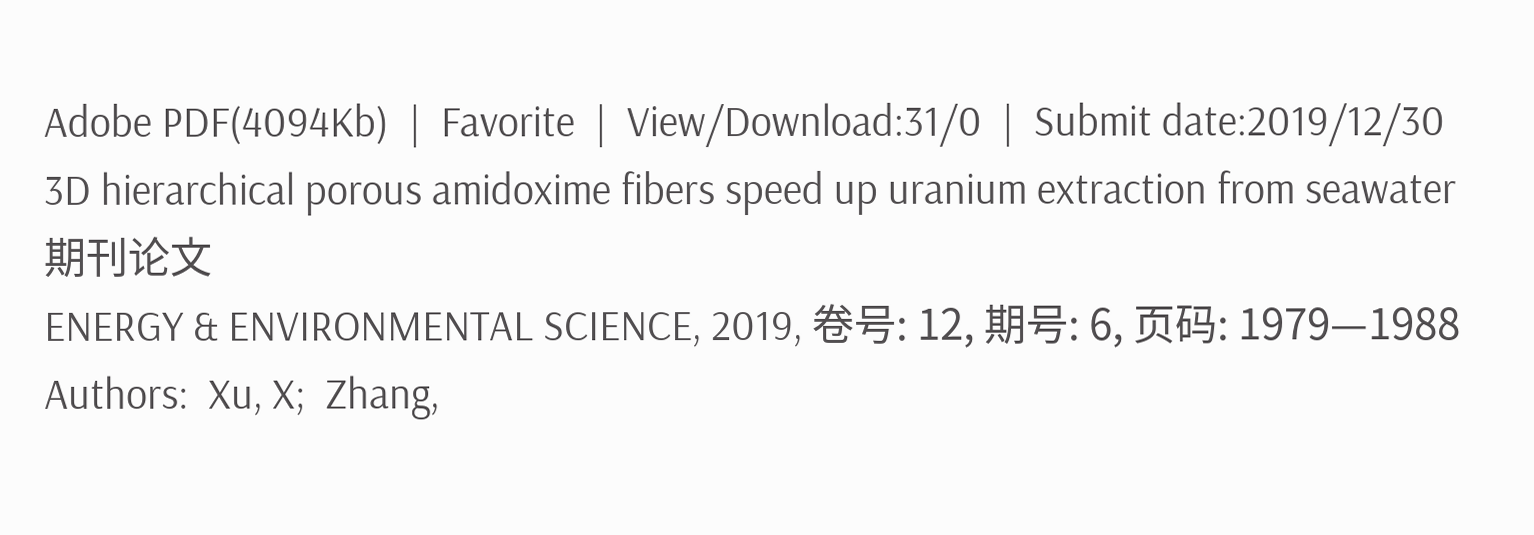Adobe PDF(4094Kb)  |  Favorite  |  View/Download:31/0  |  Submit date:2019/12/30
3D hierarchical porous amidoxime fibers speed up uranium extraction from seawater 期刊论文
ENERGY & ENVIRONMENTAL SCIENCE, 2019, 卷号: 12, 期号: 6, 页码: 1979—1988
Authors:  Xu, X;  Zhang,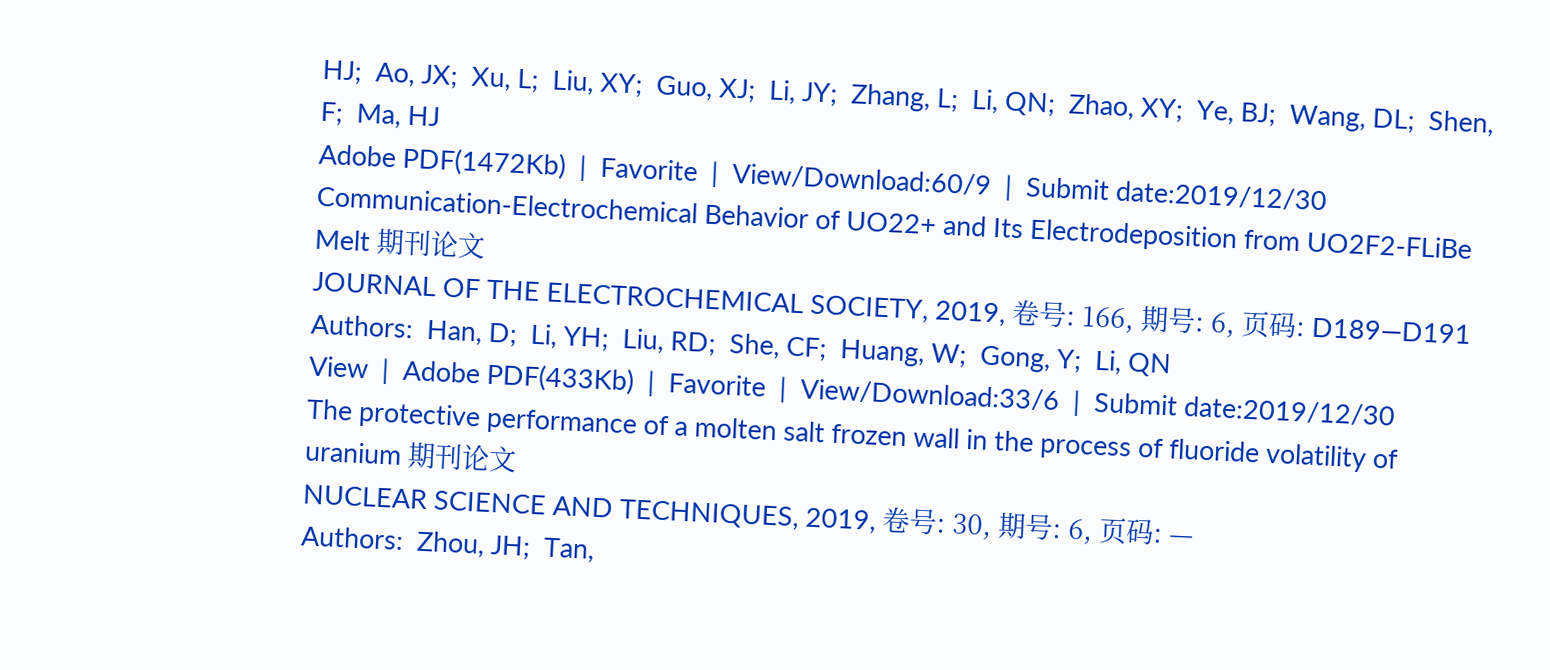HJ;  Ao, JX;  Xu, L;  Liu, XY;  Guo, XJ;  Li, JY;  Zhang, L;  Li, QN;  Zhao, XY;  Ye, BJ;  Wang, DL;  Shen, F;  Ma, HJ
Adobe PDF(1472Kb)  |  Favorite  |  View/Download:60/9  |  Submit date:2019/12/30
Communication-Electrochemical Behavior of UO22+ and Its Electrodeposition from UO2F2-FLiBe Melt 期刊论文
JOURNAL OF THE ELECTROCHEMICAL SOCIETY, 2019, 卷号: 166, 期号: 6, 页码: D189—D191
Authors:  Han, D;  Li, YH;  Liu, RD;  She, CF;  Huang, W;  Gong, Y;  Li, QN
View  |  Adobe PDF(433Kb)  |  Favorite  |  View/Download:33/6  |  Submit date:2019/12/30
The protective performance of a molten salt frozen wall in the process of fluoride volatility of uranium 期刊论文
NUCLEAR SCIENCE AND TECHNIQUES, 2019, 卷号: 30, 期号: 6, 页码: —
Authors:  Zhou, JH;  Tan,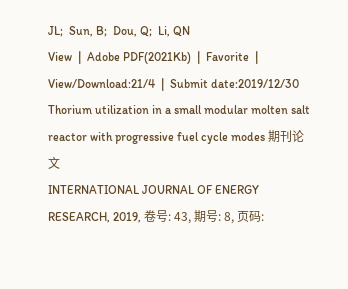JL;  Sun, B;  Dou, Q;  Li, QN
View  |  Adobe PDF(2021Kb)  |  Favorite  |  View/Download:21/4  |  Submit date:2019/12/30
Thorium utilization in a small modular molten salt reactor with progressive fuel cycle modes 期刊论文
INTERNATIONAL JOURNAL OF ENERGY RESEARCH, 2019, 卷号: 43, 期号: 8, 页码: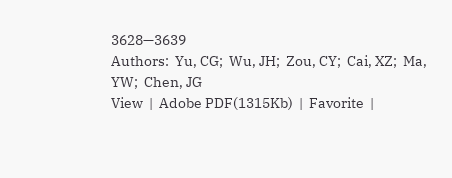3628—3639
Authors:  Yu, CG;  Wu, JH;  Zou, CY;  Cai, XZ;  Ma, YW;  Chen, JG
View  |  Adobe PDF(1315Kb)  |  Favorite  |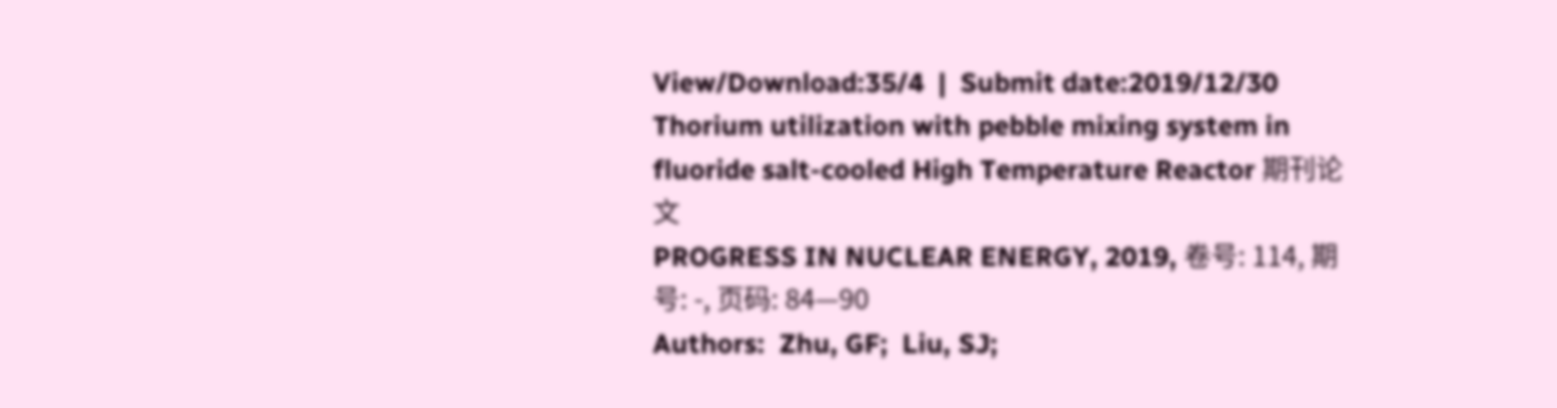View/Download:35/4  |  Submit date:2019/12/30
Thorium utilization with pebble mixing system in fluoride salt-cooled High Temperature Reactor 期刊论文
PROGRESS IN NUCLEAR ENERGY, 2019, 卷号: 114, 期号: -, 页码: 84—90
Authors:  Zhu, GF;  Liu, SJ;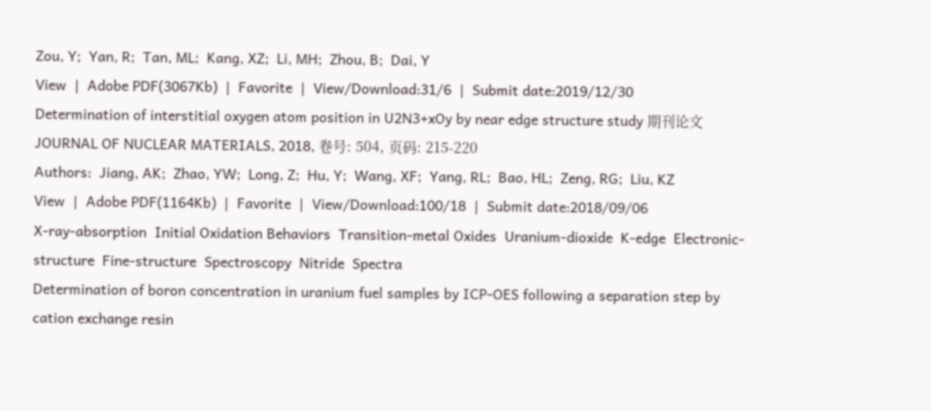Zou, Y;  Yan, R;  Tan, ML;  Kang, XZ;  Li, MH;  Zhou, B;  Dai, Y
View  |  Adobe PDF(3067Kb)  |  Favorite  |  View/Download:31/6  |  Submit date:2019/12/30
Determination of interstitial oxygen atom position in U2N3+xOy by near edge structure study 期刊论文
JOURNAL OF NUCLEAR MATERIALS, 2018, 卷号: 504, 页码: 215-220
Authors:  Jiang, AK;  Zhao, YW;  Long, Z;  Hu, Y;  Wang, XF;  Yang, RL;  Bao, HL;  Zeng, RG;  Liu, KZ
View  |  Adobe PDF(1164Kb)  |  Favorite  |  View/Download:100/18  |  Submit date:2018/09/06
X-ray-absorption  Initial Oxidation Behaviors  Transition-metal Oxides  Uranium-dioxide  K-edge  Electronic-structure  Fine-structure  Spectroscopy  Nitride  Spectra
Determination of boron concentration in uranium fuel samples by ICP-OES following a separation step by cation exchange resin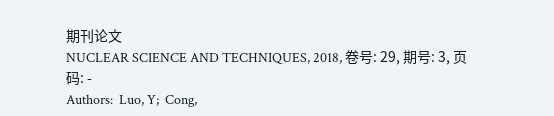期刊论文
NUCLEAR SCIENCE AND TECHNIQUES, 2018, 卷号: 29, 期号: 3, 页码: -
Authors:  Luo, Y;  Cong,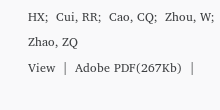HX;  Cui, RR;  Cao, CQ;  Zhou, W;  Zhao, ZQ
View  |  Adobe PDF(267Kb)  |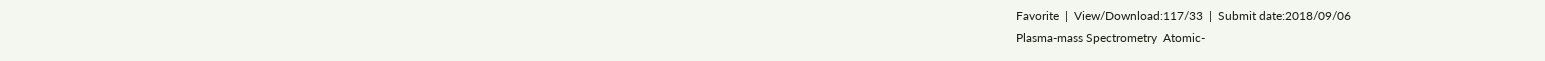Favorite  |  View/Download:117/33  |  Submit date:2018/09/06
Plasma-mass Spectrometry  Atomic-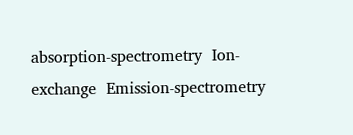absorption-spectrometry  Ion-exchange  Emission-spectrometry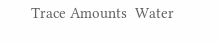Trace Amounts  Water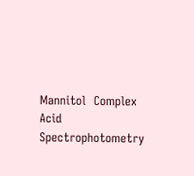Mannitol  Complex  Acid  Spectrophotometry